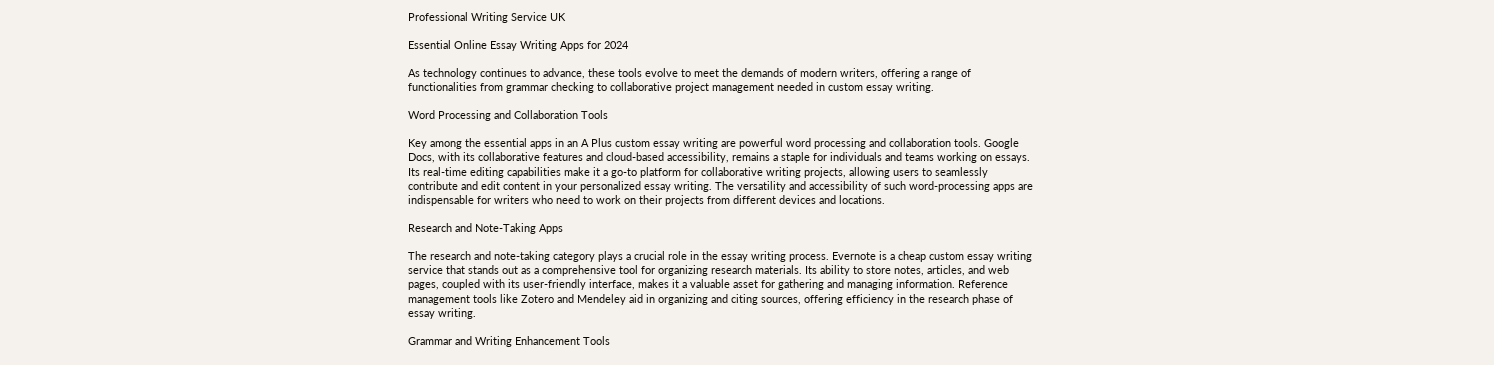Professional Writing Service UK

Essential Online Essay Writing Apps for 2024

As technology continues to advance, these tools evolve to meet the demands of modern writers, offering a range of functionalities from grammar checking to collaborative project management needed in custom essay writing.

Word Processing and Collaboration Tools

Key among the essential apps in an A Plus custom essay writing are powerful word processing and collaboration tools. Google Docs, with its collaborative features and cloud-based accessibility, remains a staple for individuals and teams working on essays. Its real-time editing capabilities make it a go-to platform for collaborative writing projects, allowing users to seamlessly contribute and edit content in your personalized essay writing. The versatility and accessibility of such word-processing apps are indispensable for writers who need to work on their projects from different devices and locations.

Research and Note-Taking Apps

The research and note-taking category plays a crucial role in the essay writing process. Evernote is a cheap custom essay writing service that stands out as a comprehensive tool for organizing research materials. Its ability to store notes, articles, and web pages, coupled with its user-friendly interface, makes it a valuable asset for gathering and managing information. Reference management tools like Zotero and Mendeley aid in organizing and citing sources, offering efficiency in the research phase of essay writing.

Grammar and Writing Enhancement Tools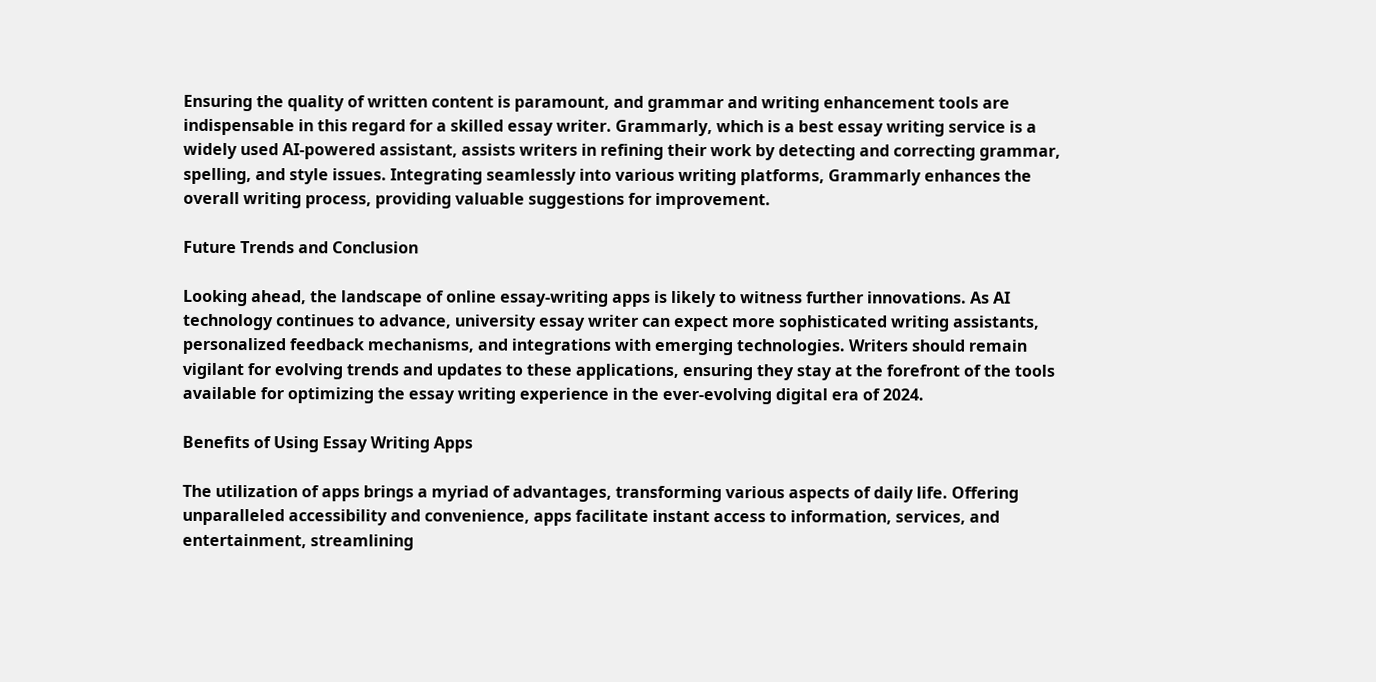Ensuring the quality of written content is paramount, and grammar and writing enhancement tools are indispensable in this regard for a skilled essay writer. Grammarly, which is a best essay writing service is a widely used AI-powered assistant, assists writers in refining their work by detecting and correcting grammar, spelling, and style issues. Integrating seamlessly into various writing platforms, Grammarly enhances the overall writing process, providing valuable suggestions for improvement.

Future Trends and Conclusion

Looking ahead, the landscape of online essay-writing apps is likely to witness further innovations. As AI technology continues to advance, university essay writer can expect more sophisticated writing assistants, personalized feedback mechanisms, and integrations with emerging technologies. Writers should remain vigilant for evolving trends and updates to these applications, ensuring they stay at the forefront of the tools available for optimizing the essay writing experience in the ever-evolving digital era of 2024.

Benefits of Using Essay Writing Apps

The utilization of apps brings a myriad of advantages, transforming various aspects of daily life. Offering unparalleled accessibility and convenience, apps facilitate instant access to information, services, and entertainment, streamlining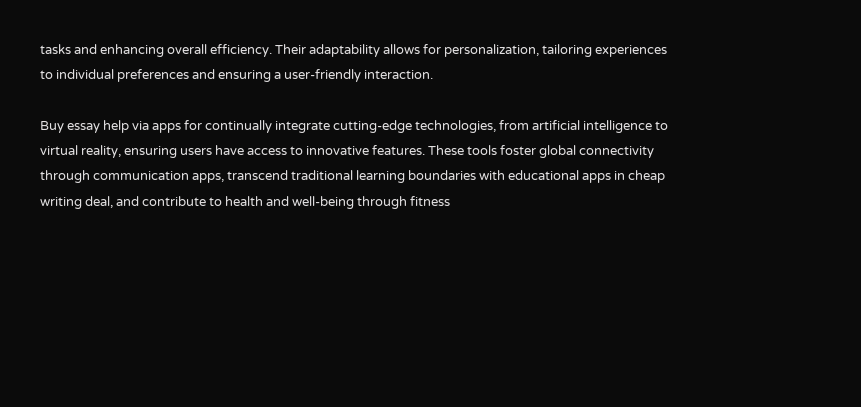tasks and enhancing overall efficiency. Their adaptability allows for personalization, tailoring experiences to individual preferences and ensuring a user-friendly interaction.

Buy essay help via apps for continually integrate cutting-edge technologies, from artificial intelligence to virtual reality, ensuring users have access to innovative features. These tools foster global connectivity through communication apps, transcend traditional learning boundaries with educational apps in cheap writing deal, and contribute to health and well-being through fitness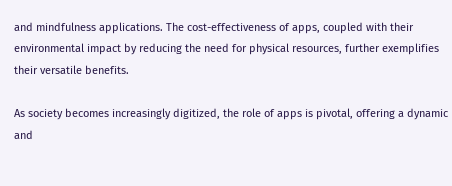and mindfulness applications. The cost-effectiveness of apps, coupled with their environmental impact by reducing the need for physical resources, further exemplifies their versatile benefits.

As society becomes increasingly digitized, the role of apps is pivotal, offering a dynamic and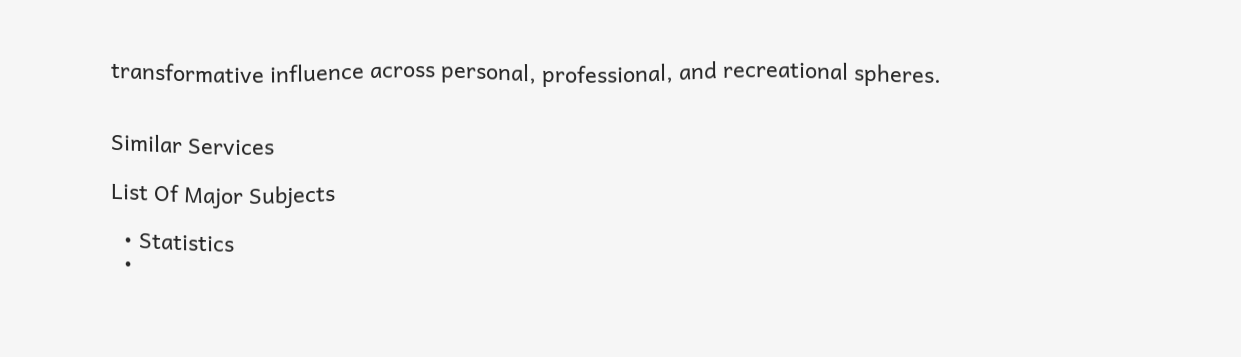transformative influence across personal, professional, and recreational spheres.


Similar Services

List Of Major Subjects

  • Statistics
  •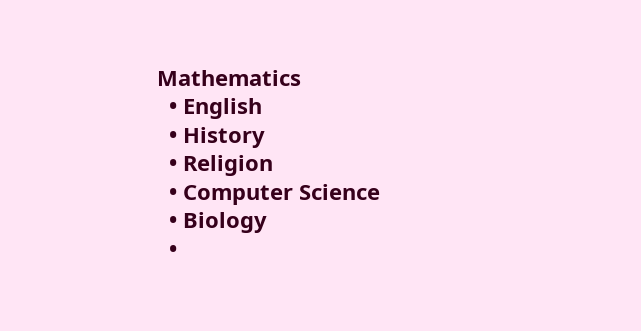Mathematics
  • English
  • History
  • Religion
  • Computer Science
  • Biology
  •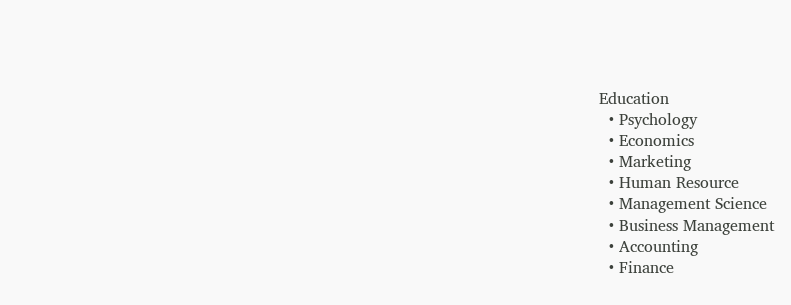Education
  • Psychology
  • Economics
  • Marketing
  • Human Resource
  • Management Science
  • Business Management
  • Accounting
  • Finance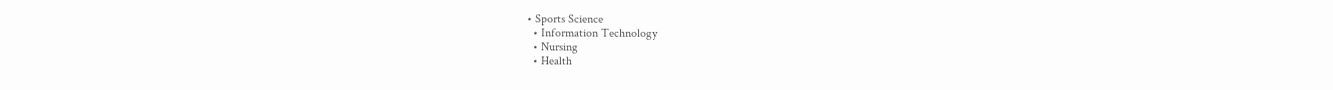• Sports Science
  • Information Technology
  • Nursing
  • Health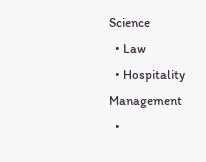Science
  • Law
  • Hospitality Management
  •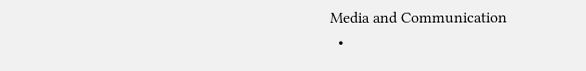Media and Communication
  •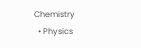Chemistry
  • Physics